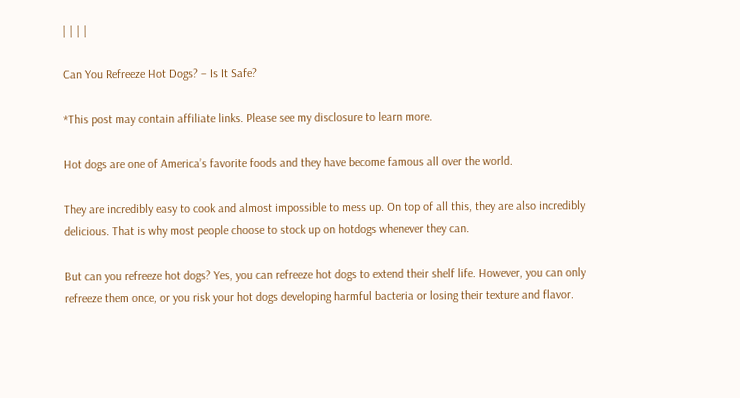| | | |

Can You Refreeze Hot Dogs? – Is It Safe?

*This post may contain affiliate links. Please see my disclosure to learn more.

Hot dogs are one of America’s favorite foods and they have become famous all over the world.

They are incredibly easy to cook and almost impossible to mess up. On top of all this, they are also incredibly delicious. That is why most people choose to stock up on hotdogs whenever they can.

But can you refreeze hot dogs? Yes, you can refreeze hot dogs to extend their shelf life. However, you can only refreeze them once, or you risk your hot dogs developing harmful bacteria or losing their texture and flavor.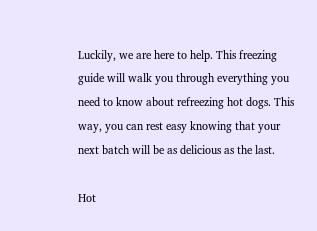Luckily, we are here to help. This freezing guide will walk you through everything you need to know about refreezing hot dogs. This way, you can rest easy knowing that your next batch will be as delicious as the last.

Hot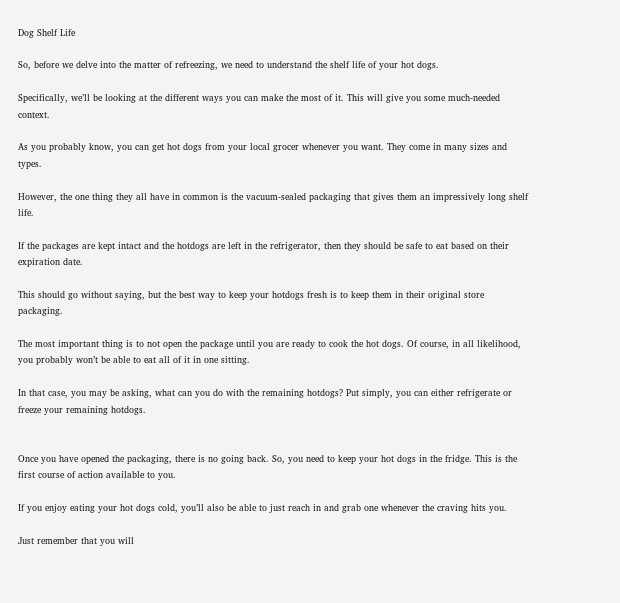Dog Shelf Life

So, before we delve into the matter of refreezing, we need to understand the shelf life of your hot dogs.

Specifically, we’ll be looking at the different ways you can make the most of it. This will give you some much-needed context.

As you probably know, you can get hot dogs from your local grocer whenever you want. They come in many sizes and types.

However, the one thing they all have in common is the vacuum-sealed packaging that gives them an impressively long shelf life.

If the packages are kept intact and the hotdogs are left in the refrigerator, then they should be safe to eat based on their expiration date.

This should go without saying, but the best way to keep your hotdogs fresh is to keep them in their original store packaging.

The most important thing is to not open the package until you are ready to cook the hot dogs. Of course, in all likelihood, you probably won’t be able to eat all of it in one sitting.

In that case, you may be asking, what can you do with the remaining hotdogs? Put simply, you can either refrigerate or freeze your remaining hotdogs.


Once you have opened the packaging, there is no going back. So, you need to keep your hot dogs in the fridge. This is the first course of action available to you.

If you enjoy eating your hot dogs cold, you’ll also be able to just reach in and grab one whenever the craving hits you.

Just remember that you will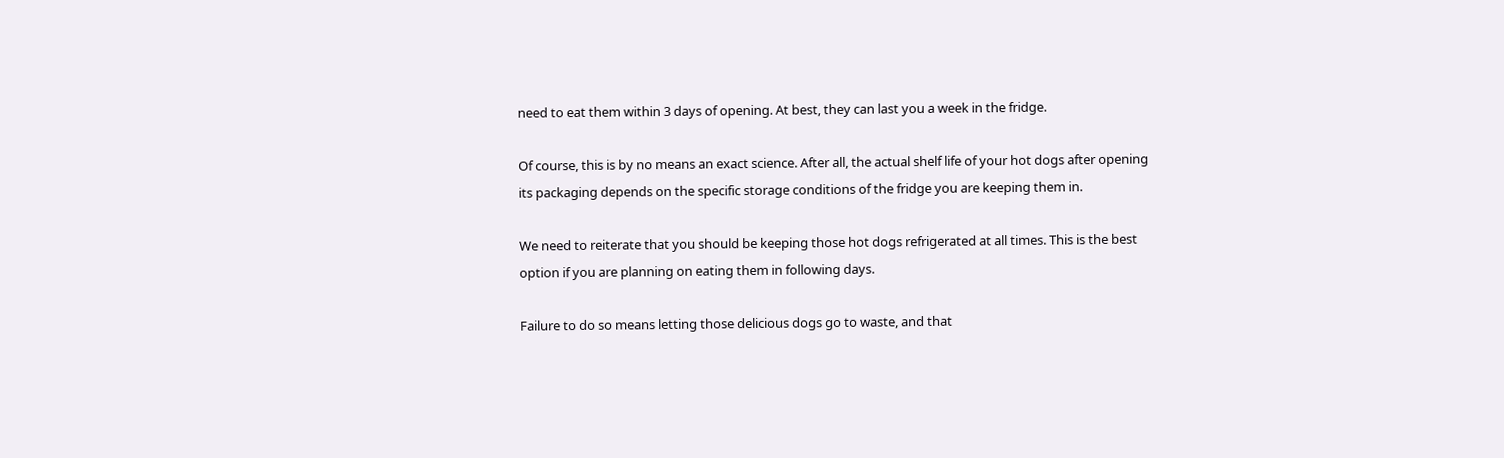need to eat them within 3 days of opening. At best, they can last you a week in the fridge.

Of course, this is by no means an exact science. After all, the actual shelf life of your hot dogs after opening its packaging depends on the specific storage conditions of the fridge you are keeping them in.

We need to reiterate that you should be keeping those hot dogs refrigerated at all times. This is the best option if you are planning on eating them in following days.

Failure to do so means letting those delicious dogs go to waste, and that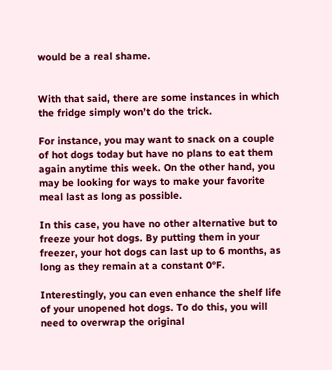would be a real shame.


With that said, there are some instances in which the fridge simply won’t do the trick.

For instance, you may want to snack on a couple of hot dogs today but have no plans to eat them again anytime this week. On the other hand, you may be looking for ways to make your favorite meal last as long as possible.

In this case, you have no other alternative but to freeze your hot dogs. By putting them in your freezer, your hot dogs can last up to 6 months, as long as they remain at a constant 0°F.

Interestingly, you can even enhance the shelf life of your unopened hot dogs. To do this, you will need to overwrap the original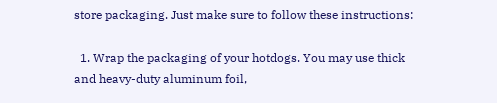store packaging. Just make sure to follow these instructions:

  1. Wrap the packaging of your hotdogs. You may use thick and heavy-duty aluminum foil,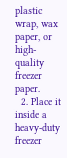plastic wrap, wax paper, or high-quality freezer paper.
  2. Place it inside a heavy-duty freezer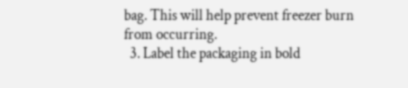bag. This will help prevent freezer burn from occurring.
  3. Label the packaging in bold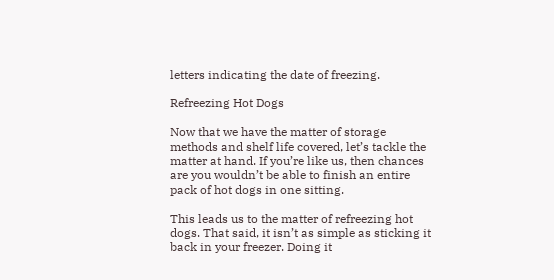letters indicating the date of freezing.

Refreezing Hot Dogs

Now that we have the matter of storage methods and shelf life covered, let’s tackle the matter at hand. If you’re like us, then chances are you wouldn’t be able to finish an entire pack of hot dogs in one sitting.

This leads us to the matter of refreezing hot dogs. That said, it isn’t as simple as sticking it back in your freezer. Doing it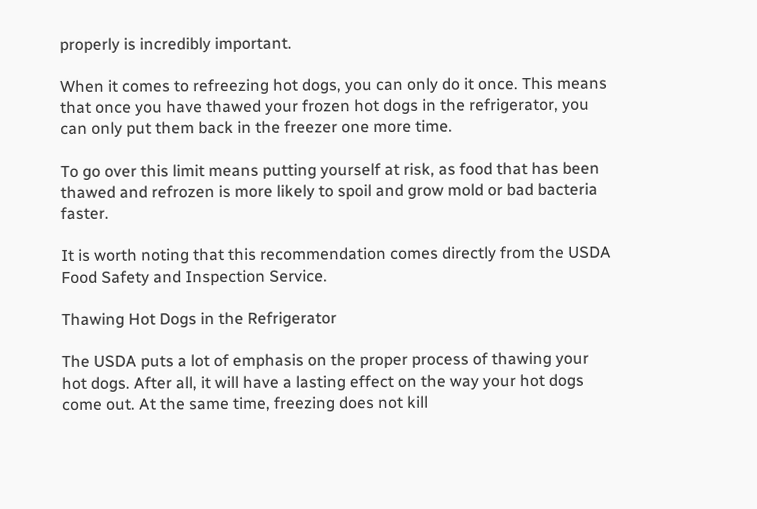properly is incredibly important.

When it comes to refreezing hot dogs, you can only do it once. This means that once you have thawed your frozen hot dogs in the refrigerator, you can only put them back in the freezer one more time.

To go over this limit means putting yourself at risk, as food that has been thawed and refrozen is more likely to spoil and grow mold or bad bacteria faster.

It is worth noting that this recommendation comes directly from the USDA Food Safety and Inspection Service.

Thawing Hot Dogs in the Refrigerator

The USDA puts a lot of emphasis on the proper process of thawing your hot dogs. After all, it will have a lasting effect on the way your hot dogs come out. At the same time, freezing does not kill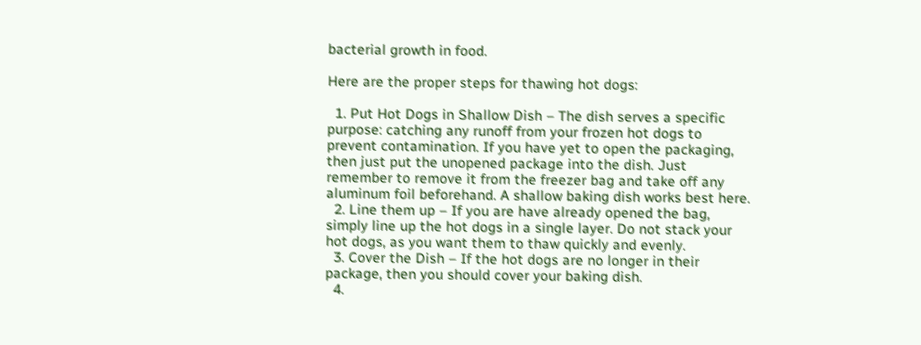bacterial growth in food.

Here are the proper steps for thawing hot dogs:

  1. Put Hot Dogs in Shallow Dish – The dish serves a specific purpose: catching any runoff from your frozen hot dogs to prevent contamination. If you have yet to open the packaging, then just put the unopened package into the dish. Just remember to remove it from the freezer bag and take off any aluminum foil beforehand. A shallow baking dish works best here.
  2. Line them up – If you are have already opened the bag, simply line up the hot dogs in a single layer. Do not stack your hot dogs, as you want them to thaw quickly and evenly.
  3. Cover the Dish – If the hot dogs are no longer in their package, then you should cover your baking dish.
  4.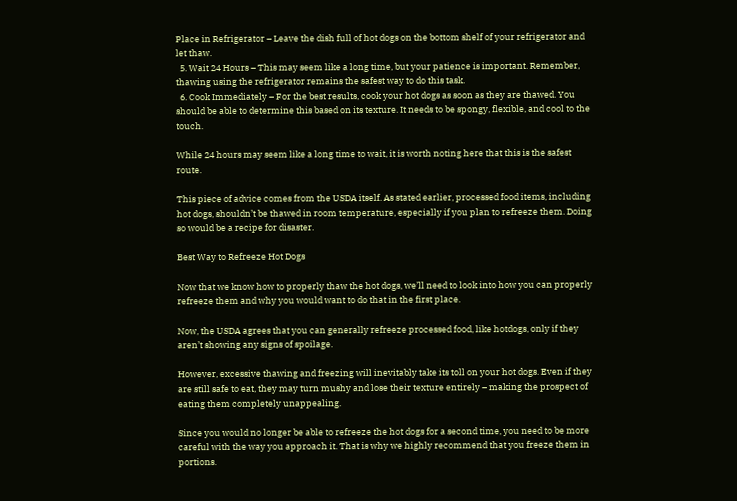Place in Refrigerator – Leave the dish full of hot dogs on the bottom shelf of your refrigerator and let thaw.
  5. Wait 24 Hours – This may seem like a long time, but your patience is important. Remember, thawing using the refrigerator remains the safest way to do this task.
  6. Cook Immediately – For the best results, cook your hot dogs as soon as they are thawed. You should be able to determine this based on its texture. It needs to be spongy, flexible, and cool to the touch.

While 24 hours may seem like a long time to wait, it is worth noting here that this is the safest route.

This piece of advice comes from the USDA itself. As stated earlier, processed food items, including hot dogs, shouldn’t be thawed in room temperature, especially if you plan to refreeze them. Doing so would be a recipe for disaster.

Best Way to Refreeze Hot Dogs

Now that we know how to properly thaw the hot dogs, we’ll need to look into how you can properly refreeze them and why you would want to do that in the first place.

Now, the USDA agrees that you can generally refreeze processed food, like hotdogs, only if they aren’t showing any signs of spoilage.

However, excessive thawing and freezing will inevitably take its toll on your hot dogs. Even if they are still safe to eat, they may turn mushy and lose their texture entirely – making the prospect of eating them completely unappealing.

Since you would no longer be able to refreeze the hot dogs for a second time, you need to be more careful with the way you approach it. That is why we highly recommend that you freeze them in portions.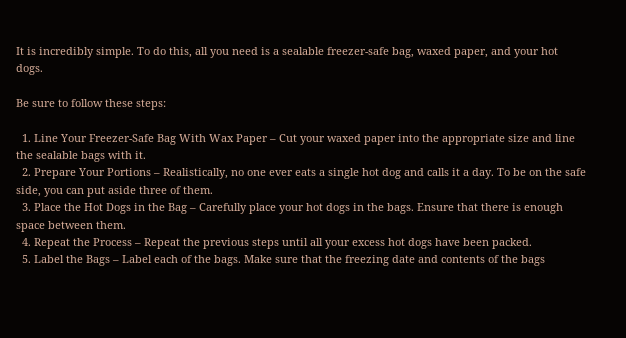It is incredibly simple. To do this, all you need is a sealable freezer-safe bag, waxed paper, and your hot dogs.

Be sure to follow these steps:

  1. Line Your Freezer-Safe Bag With Wax Paper – Cut your waxed paper into the appropriate size and line the sealable bags with it.
  2. Prepare Your Portions – Realistically, no one ever eats a single hot dog and calls it a day. To be on the safe side, you can put aside three of them.
  3. Place the Hot Dogs in the Bag – Carefully place your hot dogs in the bags. Ensure that there is enough space between them.
  4. Repeat the Process – Repeat the previous steps until all your excess hot dogs have been packed.
  5. Label the Bags – Label each of the bags. Make sure that the freezing date and contents of the bags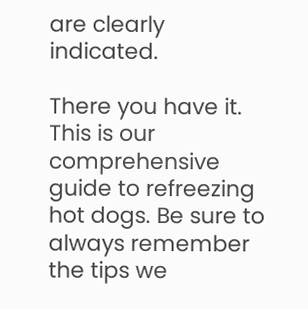are clearly indicated.

There you have it. This is our comprehensive guide to refreezing hot dogs. Be sure to always remember the tips we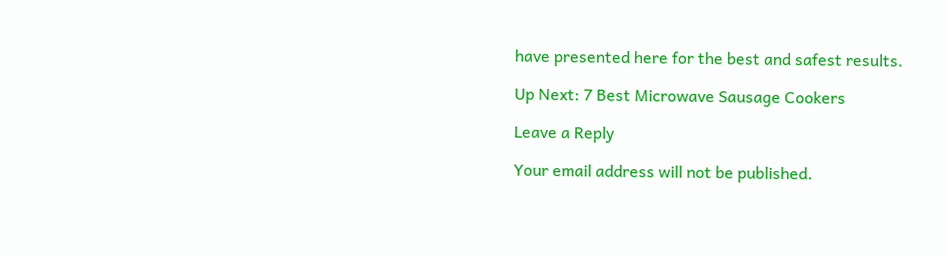have presented here for the best and safest results.

Up Next: 7 Best Microwave Sausage Cookers

Leave a Reply

Your email address will not be published.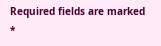Required fields are marked *